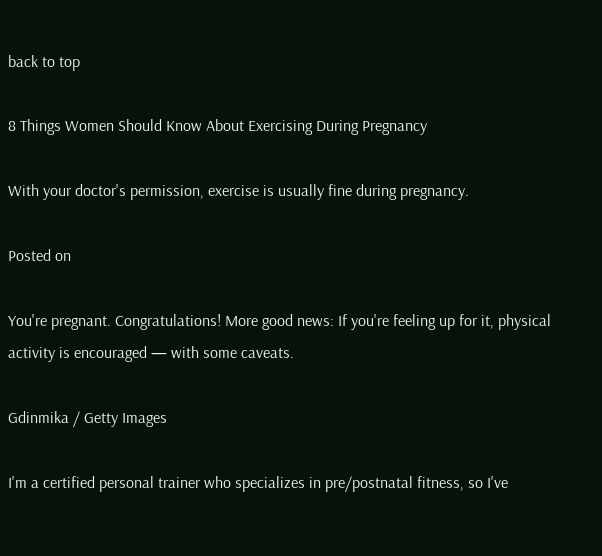back to top

8 Things Women Should Know About Exercising During Pregnancy

With your doctor's permission, exercise is usually fine during pregnancy.

Posted on

You're pregnant. Congratulations! More good news: If you're feeling up for it, physical activity is encouraged — with some caveats.

Gdinmika / Getty Images

I'm a certified personal trainer who specializes in pre/postnatal fitness, so I've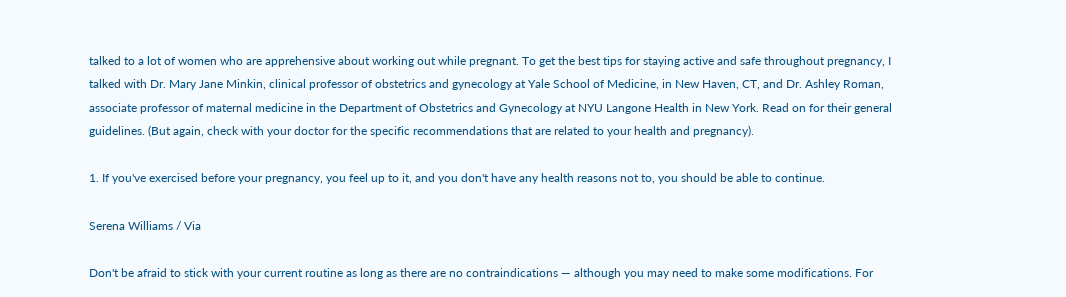talked to a lot of women who are apprehensive about working out while pregnant. To get the best tips for staying active and safe throughout pregnancy, I talked with Dr. Mary Jane Minkin, clinical professor of obstetrics and gynecology at Yale School of Medicine, in New Haven, CT, and Dr. Ashley Roman, associate professor of maternal medicine in the Department of Obstetrics and Gynecology at NYU Langone Health in New York. Read on for their general guidelines. (But again, check with your doctor for the specific recommendations that are related to your health and pregnancy).

1. If you've exercised before your pregnancy, you feel up to it, and you don't have any health reasons not to, you should be able to continue.

Serena Williams / Via

Don't be afraid to stick with your current routine as long as there are no contraindications — although you may need to make some modifications. For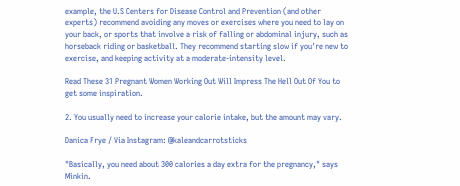example, the U.S Centers for Disease Control and Prevention (and other experts) recommend avoiding any moves or exercises where you need to lay on your back, or sports that involve a risk of falling or abdominal injury, such as horseback riding or basketball. They recommend starting slow if you're new to exercise, and keeping activity at a moderate-intensity level.

Read These 31 Pregnant Women Working Out Will Impress The Hell Out Of You to get some inspiration.

2. You usually need to increase your calorie intake, but the amount may vary.

Danica Frye / Via Instagram: @kaleandcarrotsticks

"Basically, you need about 300 calories a day extra for the pregnancy," says Minkin.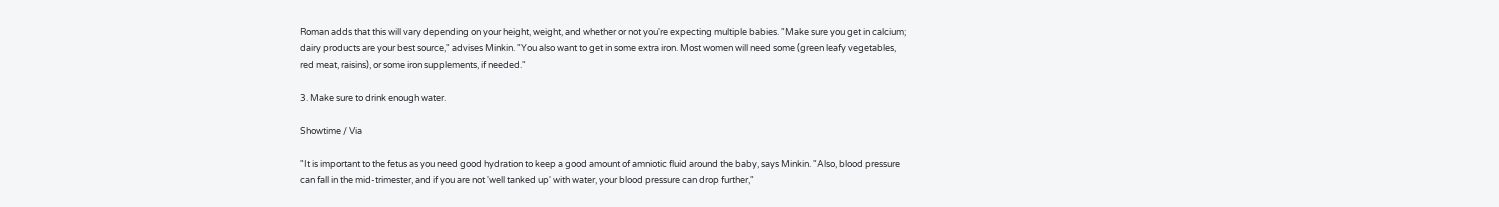Roman adds that this will vary depending on your height, weight, and whether or not you're expecting multiple babies. "Make sure you get in calcium; dairy products are your best source," advises Minkin. "You also want to get in some extra iron. Most women will need some (green leafy vegetables, red meat, raisins), or some iron supplements, if needed."

3. Make sure to drink enough water.

Showtime / Via

"It is important to the fetus as you need good hydration to keep a good amount of amniotic fluid around the baby, says Minkin. "Also, blood pressure can fall in the mid-trimester, and if you are not 'well tanked up' with water, your blood pressure can drop further,"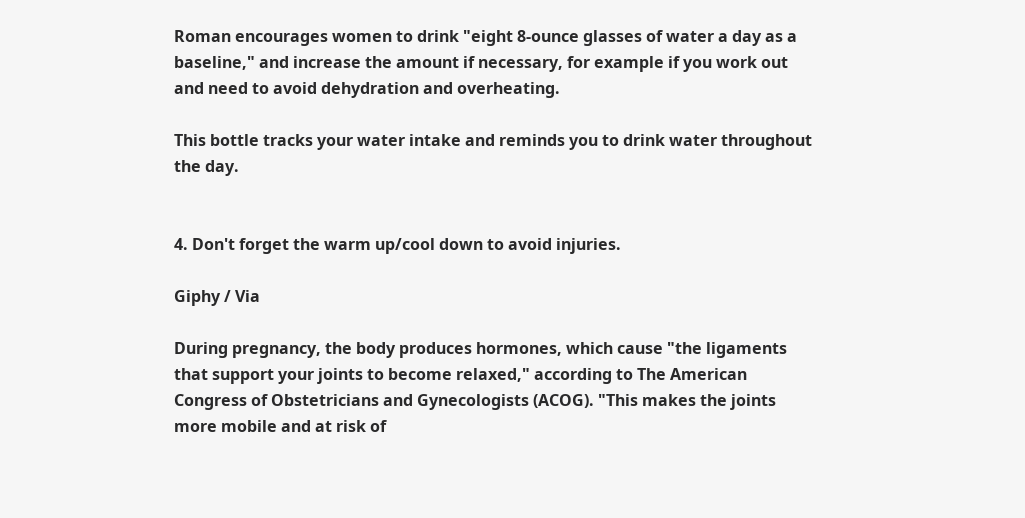Roman encourages women to drink "eight 8-ounce glasses of water a day as a baseline," and increase the amount if necessary, for example if you work out and need to avoid dehydration and overheating.

This bottle tracks your water intake and reminds you to drink water throughout the day.


4. Don't forget the warm up/cool down to avoid injuries.

Giphy / Via

During pregnancy, the body produces hormones, which cause "the ligaments that support your joints to become relaxed," according to The American Congress of Obstetricians and Gynecologists (ACOG). "This makes the joints more mobile and at risk of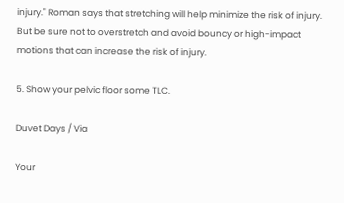injury." Roman says that stretching will help minimize the risk of injury. But be sure not to overstretch and avoid bouncy or high-impact motions that can increase the risk of injury.

5. Show your pelvic floor some TLC.

Duvet Days / Via

Your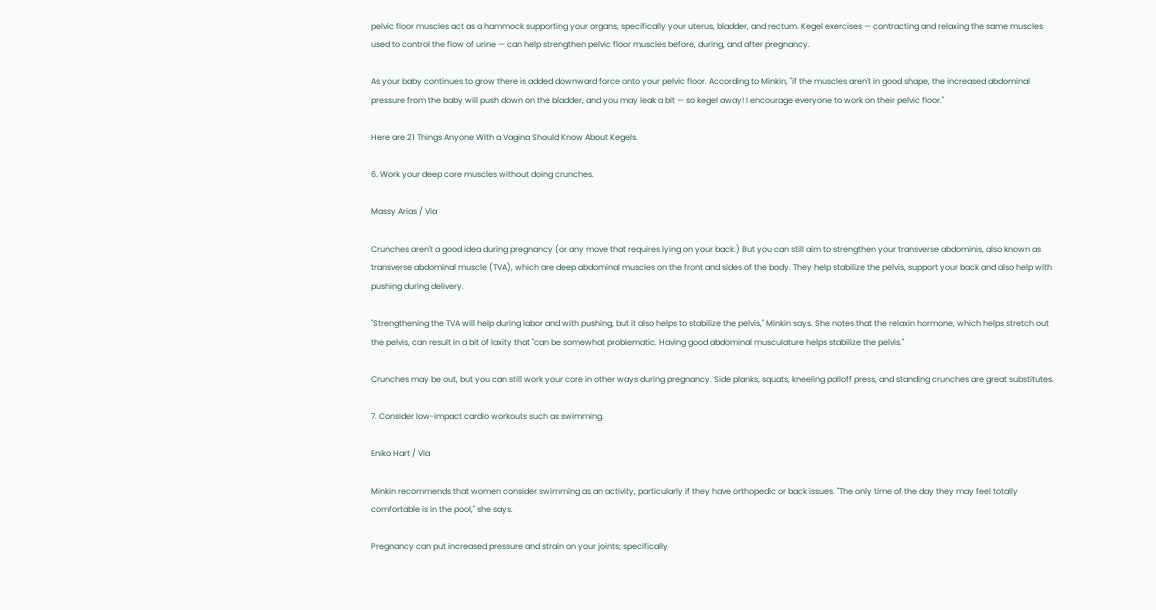pelvic floor muscles act as a hammock supporting your organs, specifically your uterus, bladder, and rectum. Kegel exercises — contracting and relaxing the same muscles used to control the flow of urine — can help strengthen pelvic floor muscles before, during, and after pregnancy.

As your baby continues to grow there is added downward force onto your pelvic floor. According to Minkin, "if the muscles aren't in good shape, the increased abdominal pressure from the baby will push down on the bladder, and you may leak a bit — so kegel away! I encourage everyone to work on their pelvic floor."

Here are 21 Things Anyone With a Vagina Should Know About Kegels.

6. Work your deep core muscles without doing crunches.

Massy Arias / Via

Crunches aren't a good idea during pregnancy (or any move that requires lying on your back.) But you can still aim to strengthen your transverse abdominis, also known as transverse abdominal muscle (TVA), which are deep abdominal muscles on the front and sides of the body. They help stabilize the pelvis, support your back and also help with pushing during delivery.

"Strengthening the TVA will help during labor and with pushing, but it also helps to stabilize the pelvis," Minkin says. She notes that the relaxin hormone, which helps stretch out the pelvis, can result in a bit of laxity that "can be somewhat problematic. Having good abdominal musculature helps stabilize the pelvis."

Crunches may be out, but you can still work your core in other ways during pregnancy. Side planks, squats, kneeling palloff press, and standing crunches are great substitutes.

7. Consider low-impact cardio workouts such as swimming.

Eniko Hart / Via

Minkin recommends that women consider swimming as an activity, particularly if they have orthopedic or back issues. "The only time of the day they may feel totally comfortable is in the pool," she says.

Pregnancy can put increased pressure and strain on your joints; specifically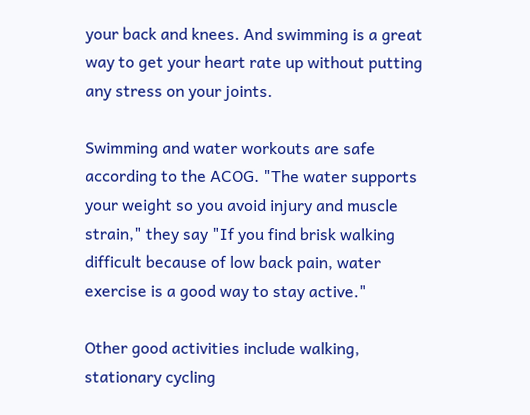your back and knees. And swimming is a great way to get your heart rate up without putting any stress on your joints.

Swimming and water workouts are safe according to the ACOG. "The water supports your weight so you avoid injury and muscle strain," they say "If you find brisk walking difficult because of low back pain, water exercise is a good way to stay active."

Other good activities include walking, stationary cycling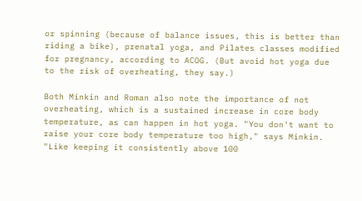or spinning (because of balance issues, this is better than riding a bike), prenatal yoga, and Pilates classes modified for pregnancy, according to ACOG. (But avoid hot yoga due to the risk of overheating, they say.)

Both Minkin and Roman also note the importance of not overheating, which is a sustained increase in core body temperature, as can happen in hot yoga. "You don't want to raise your core body temperature too high," says Minkin. "Like keeping it consistently above 100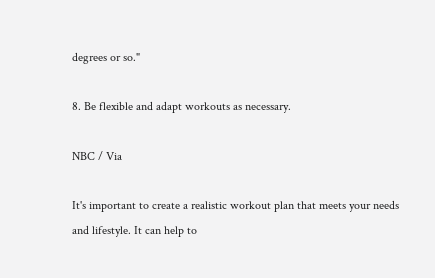degrees or so."

8. Be flexible and adapt workouts as necessary.

NBC / Via

It's important to create a realistic workout plan that meets your needs and lifestyle. It can help to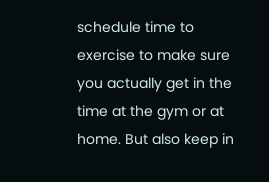schedule time to exercise to make sure you actually get in the time at the gym or at home. But also keep in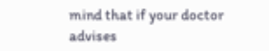mind that if your doctor advises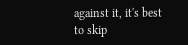against it, it's best to skip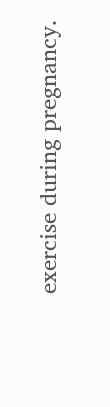exercise during pregnancy.